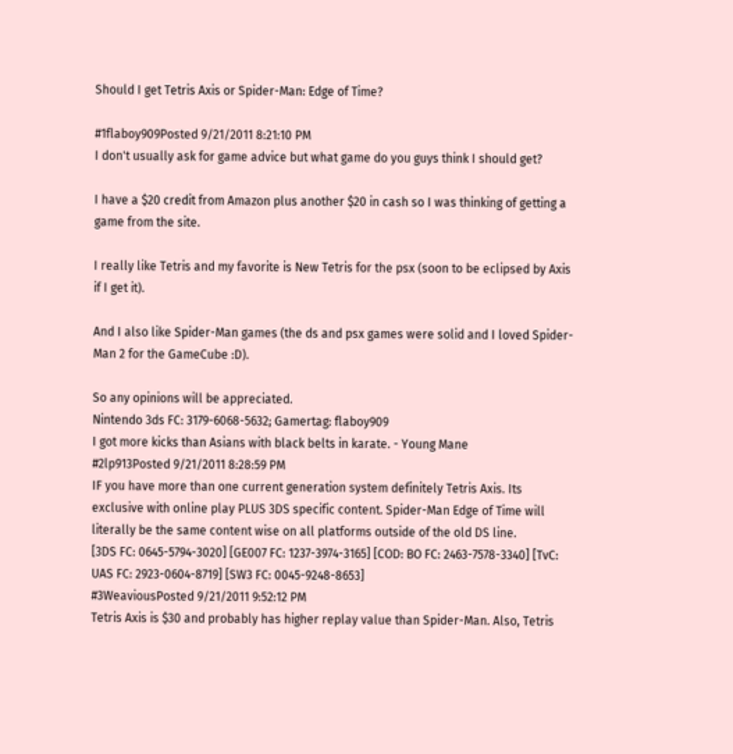Should I get Tetris Axis or Spider-Man: Edge of Time?

#1flaboy909Posted 9/21/2011 8:21:10 PM
I don't usually ask for game advice but what game do you guys think I should get?

I have a $20 credit from Amazon plus another $20 in cash so I was thinking of getting a game from the site.

I really like Tetris and my favorite is New Tetris for the psx (soon to be eclipsed by Axis if I get it).

And I also like Spider-Man games (the ds and psx games were solid and I loved Spider-Man 2 for the GameCube :D).

So any opinions will be appreciated.
Nintendo 3ds FC: 3179-6068-5632; Gamertag: flaboy909
I got more kicks than Asians with black belts in karate. - Young Mane
#2lp913Posted 9/21/2011 8:28:59 PM
IF you have more than one current generation system definitely Tetris Axis. Its exclusive with online play PLUS 3DS specific content. Spider-Man Edge of Time will literally be the same content wise on all platforms outside of the old DS line.
[3DS FC: 0645-5794-3020] [GE007 FC: 1237-3974-3165] [COD: BO FC: 2463-7578-3340] [TvC: UAS FC: 2923-0604-8719] [SW3 FC: 0045-9248-8653]
#3WeaviousPosted 9/21/2011 9:52:12 PM
Tetris Axis is $30 and probably has higher replay value than Spider-Man. Also, Tetris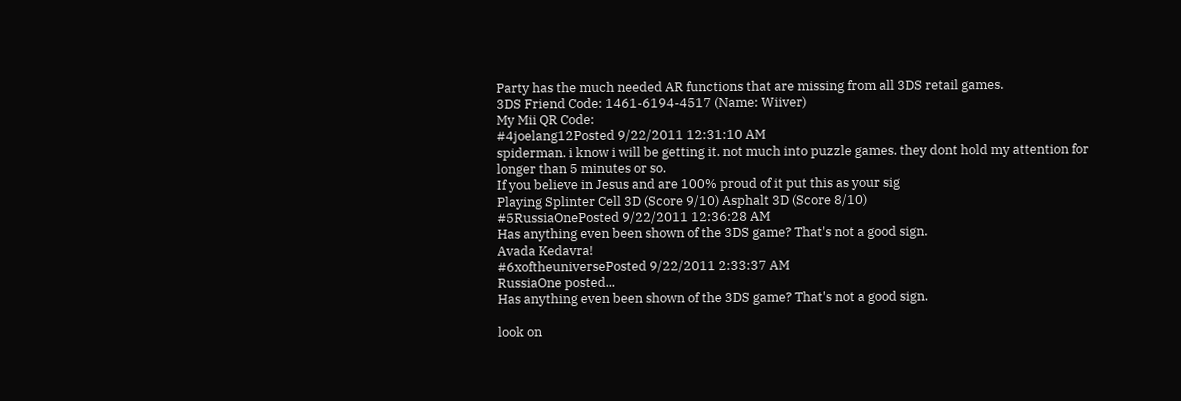Party has the much needed AR functions that are missing from all 3DS retail games.
3DS Friend Code: 1461-6194-4517 (Name: Wiiver)
My Mii QR Code:
#4joelang12Posted 9/22/2011 12:31:10 AM
spiderman. i know i will be getting it. not much into puzzle games. they dont hold my attention for longer than 5 minutes or so.
If you believe in Jesus and are 100% proud of it put this as your sig
Playing Splinter Cell 3D (Score 9/10) Asphalt 3D (Score 8/10)
#5RussiaOnePosted 9/22/2011 12:36:28 AM
Has anything even been shown of the 3DS game? That's not a good sign.
Avada Kedavra!
#6xoftheuniversePosted 9/22/2011 2:33:37 AM
RussiaOne posted...
Has anything even been shown of the 3DS game? That's not a good sign.

look on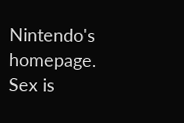Nintendo's homepage.
Sex is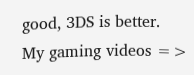good, 3DS is better.
My gaming videos =>